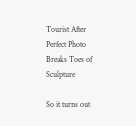Tourist After Perfect Photo Breaks Toes of Sculpture

So it turns out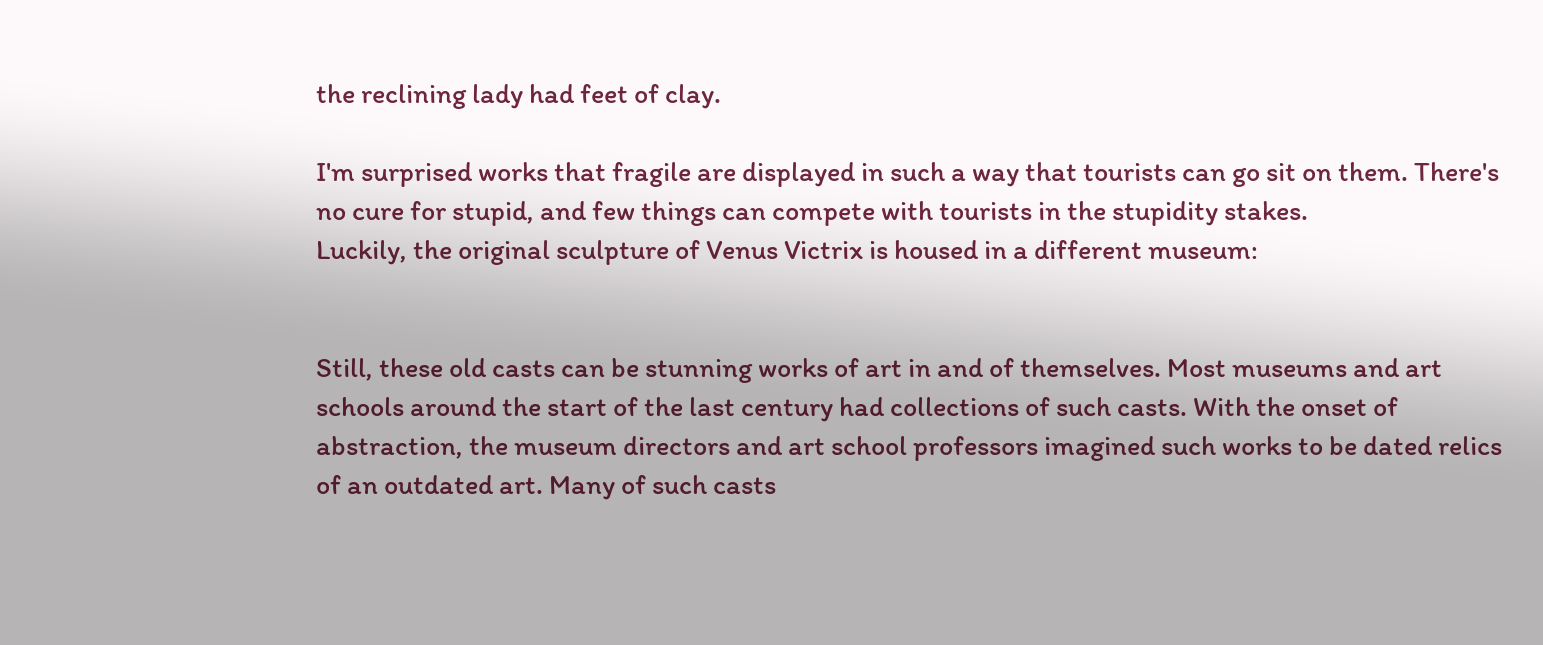the reclining lady had feet of clay.

I'm surprised works that fragile are displayed in such a way that tourists can go sit on them. There's no cure for stupid, and few things can compete with tourists in the stupidity stakes.
Luckily, the original sculpture of Venus Victrix is housed in a different museum:


Still, these old casts can be stunning works of art in and of themselves. Most museums and art schools around the start of the last century had collections of such casts. With the onset of abstraction, the museum directors and art school professors imagined such works to be dated relics of an outdated art. Many of such casts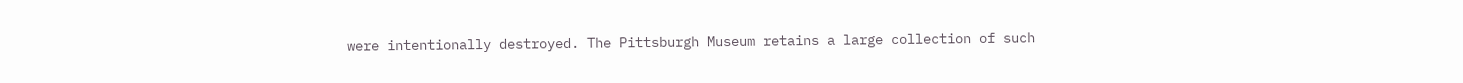were intentionally destroyed. The Pittsburgh Museum retains a large collection of such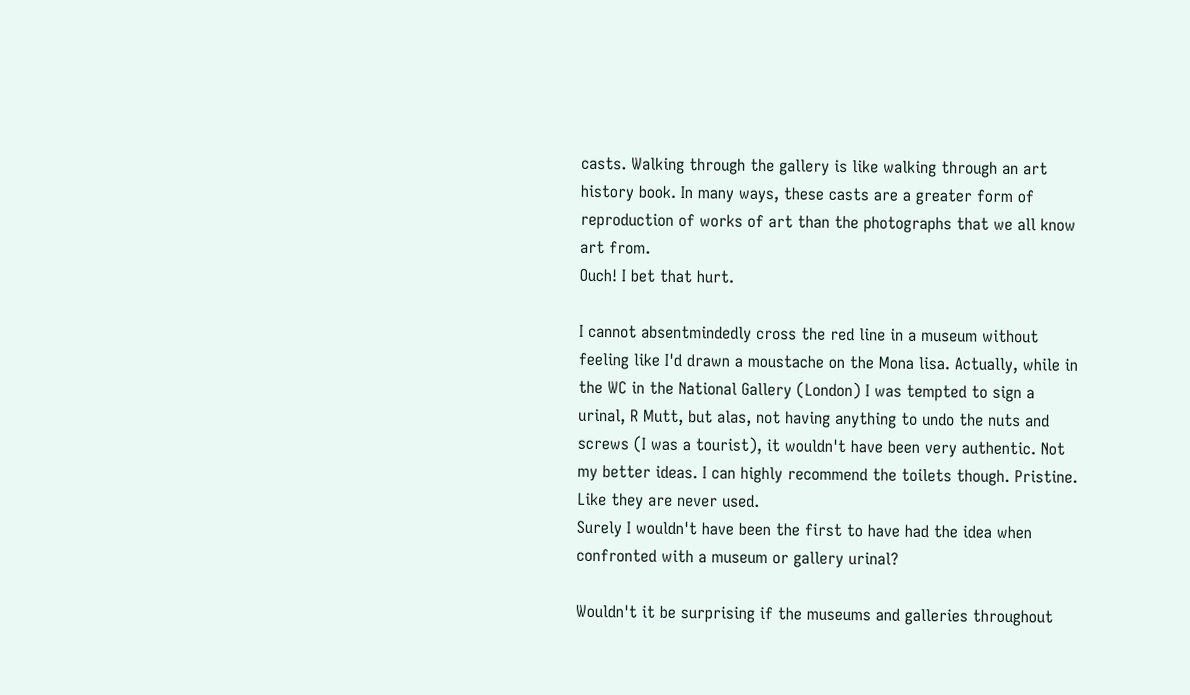casts. Walking through the gallery is like walking through an art history book. In many ways, these casts are a greater form of reproduction of works of art than the photographs that we all know art from.
Ouch! I bet that hurt.

I cannot absentmindedly cross the red line in a museum without feeling like I'd drawn a moustache on the Mona lisa. Actually, while in the WC in the National Gallery (London) I was tempted to sign a urinal, R Mutt, but alas, not having anything to undo the nuts and screws (I was a tourist), it wouldn't have been very authentic. Not my better ideas. I can highly recommend the toilets though. Pristine. Like they are never used.
Surely I wouldn't have been the first to have had the idea when confronted with a museum or gallery urinal?

Wouldn't it be surprising if the museums and galleries throughout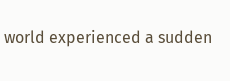world experienced a sudden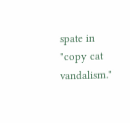spate in "copy cat vandalism."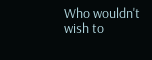Who wouldn't wish to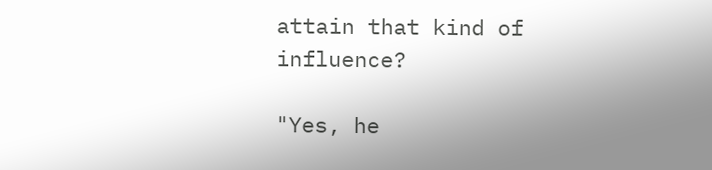attain that kind of influence?

"Yes, he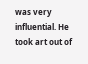was very influential. He took art out of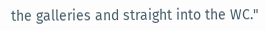the galleries and straight into the WC."